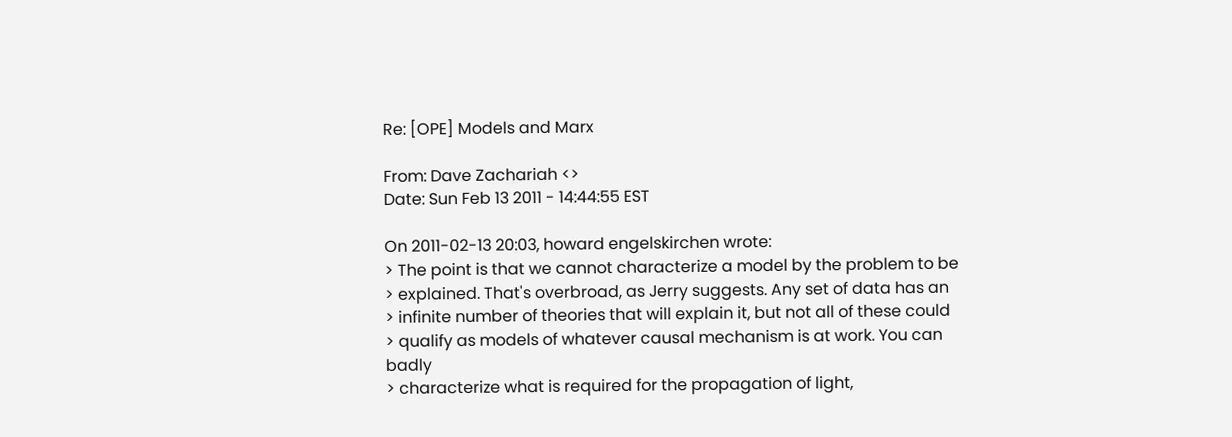Re: [OPE] Models and Marx

From: Dave Zachariah <>
Date: Sun Feb 13 2011 - 14:44:55 EST

On 2011-02-13 20:03, howard engelskirchen wrote:
> The point is that we cannot characterize a model by the problem to be
> explained. That's overbroad, as Jerry suggests. Any set of data has an
> infinite number of theories that will explain it, but not all of these could
> qualify as models of whatever causal mechanism is at work. You can badly
> characterize what is required for the propagation of light,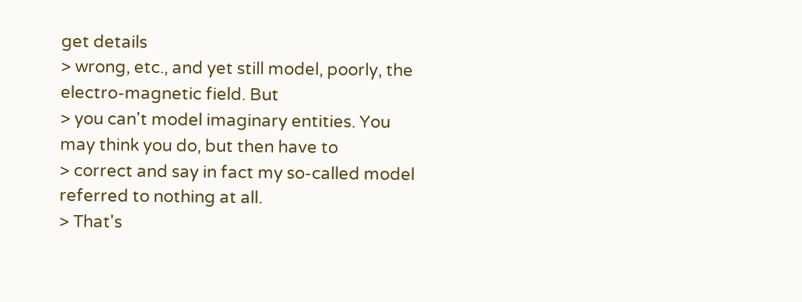get details
> wrong, etc., and yet still model, poorly, the electro-magnetic field. But
> you can't model imaginary entities. You may think you do, but then have to
> correct and say in fact my so-called model referred to nothing at all.
> That's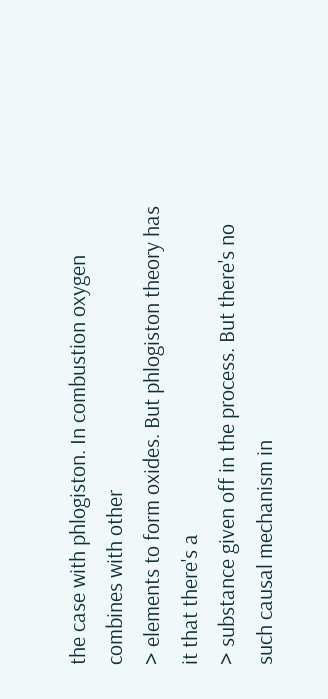the case with phlogiston. In combustion oxygen combines with other
> elements to form oxides. But phlogiston theory has it that there's a
> substance given off in the process. But there's no such causal mechanism in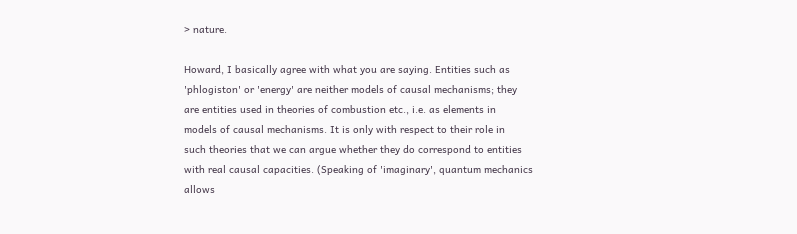> nature.

Howard, I basically agree with what you are saying. Entities such as
'phlogiston' or 'energy' are neither models of causal mechanisms; they
are entities used in theories of combustion etc., i.e. as elements in
models of causal mechanisms. It is only with respect to their role in
such theories that we can argue whether they do correspond to entities
with real causal capacities. (Speaking of 'imaginary', quantum mechanics
allows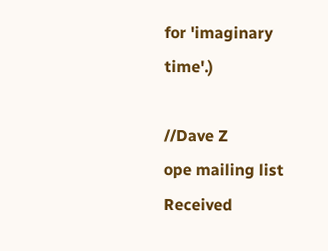for 'imaginary time'.)

//Dave Z
ope mailing list
Received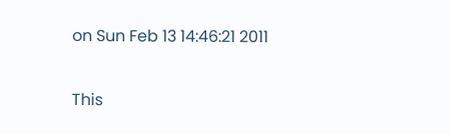on Sun Feb 13 14:46:21 2011

This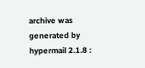archive was generated by hypermail 2.1.8 :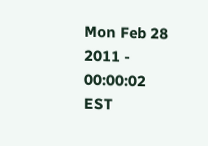Mon Feb 28 2011 - 00:00:02 EST